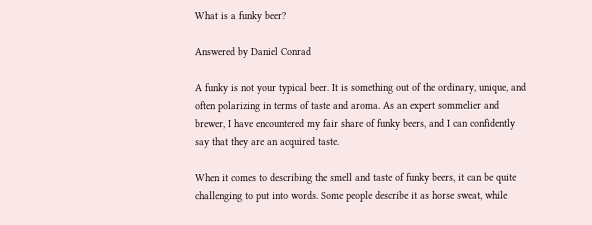What is a funky beer?

Answered by Daniel Conrad

A funky is not your typical beer. It is something out of the ordinary, unique, and often polarizing in terms of taste and aroma. As an expert sommelier and brewer, I have encountered my fair share of funky beers, and I can confidently say that they are an acquired taste.

When it comes to describing the smell and taste of funky beers, it can be quite challenging to put into words. Some people describe it as horse sweat, while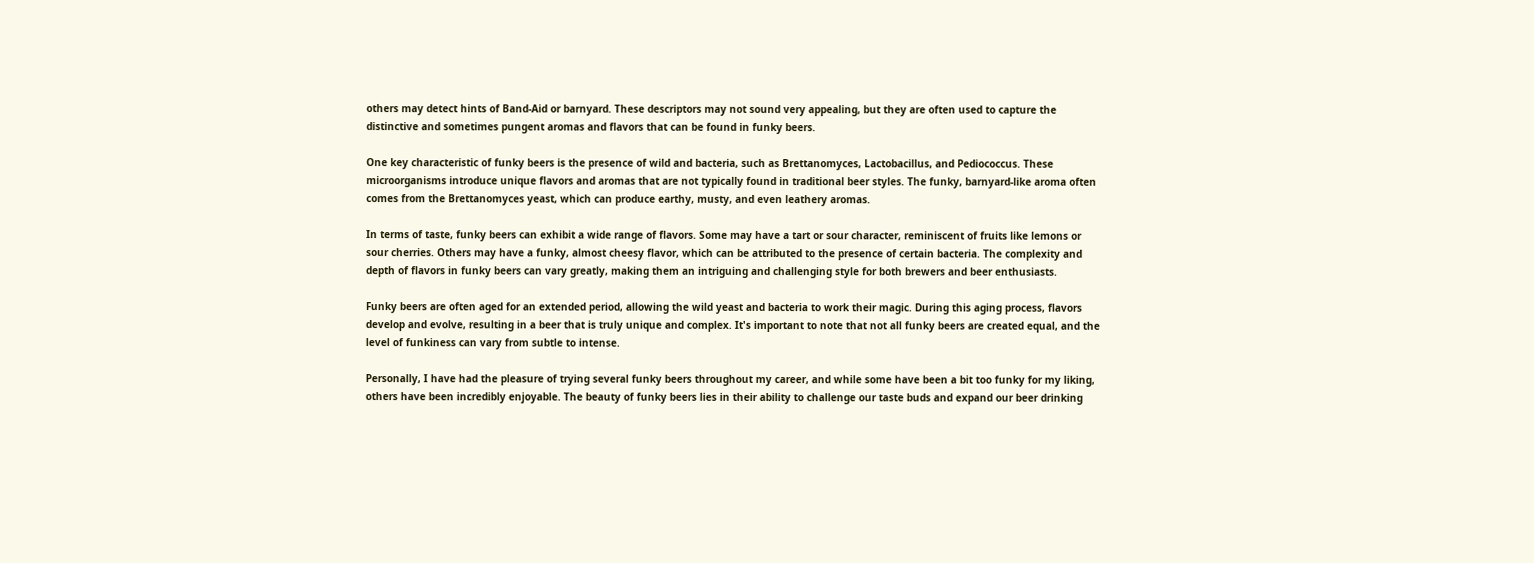others may detect hints of Band-Aid or barnyard. These descriptors may not sound very appealing, but they are often used to capture the distinctive and sometimes pungent aromas and flavors that can be found in funky beers.

One key characteristic of funky beers is the presence of wild and bacteria, such as Brettanomyces, Lactobacillus, and Pediococcus. These microorganisms introduce unique flavors and aromas that are not typically found in traditional beer styles. The funky, barnyard-like aroma often comes from the Brettanomyces yeast, which can produce earthy, musty, and even leathery aromas.

In terms of taste, funky beers can exhibit a wide range of flavors. Some may have a tart or sour character, reminiscent of fruits like lemons or sour cherries. Others may have a funky, almost cheesy flavor, which can be attributed to the presence of certain bacteria. The complexity and depth of flavors in funky beers can vary greatly, making them an intriguing and challenging style for both brewers and beer enthusiasts.

Funky beers are often aged for an extended period, allowing the wild yeast and bacteria to work their magic. During this aging process, flavors develop and evolve, resulting in a beer that is truly unique and complex. It's important to note that not all funky beers are created equal, and the level of funkiness can vary from subtle to intense.

Personally, I have had the pleasure of trying several funky beers throughout my career, and while some have been a bit too funky for my liking, others have been incredibly enjoyable. The beauty of funky beers lies in their ability to challenge our taste buds and expand our beer drinking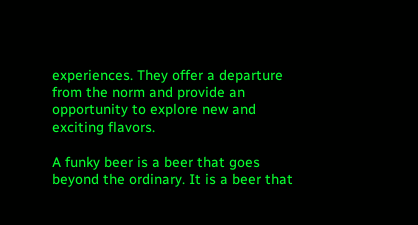experiences. They offer a departure from the norm and provide an opportunity to explore new and exciting flavors.

A funky beer is a beer that goes beyond the ordinary. It is a beer that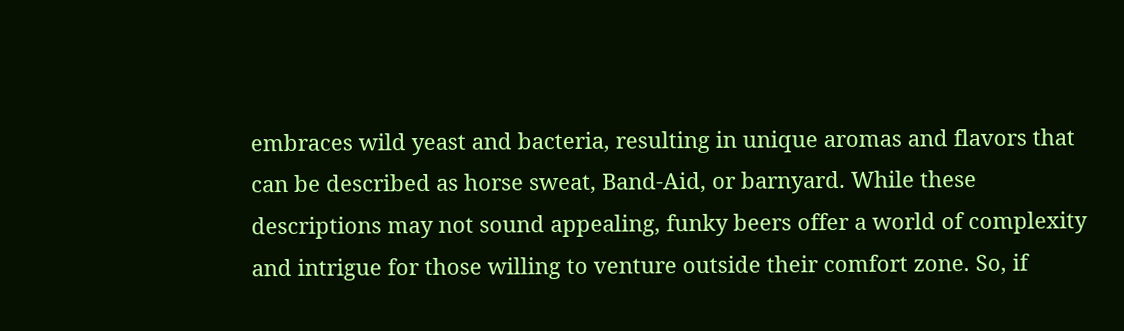embraces wild yeast and bacteria, resulting in unique aromas and flavors that can be described as horse sweat, Band-Aid, or barnyard. While these descriptions may not sound appealing, funky beers offer a world of complexity and intrigue for those willing to venture outside their comfort zone. So, if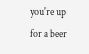you're up for a beer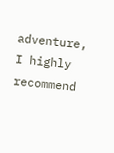adventure, I highly recommend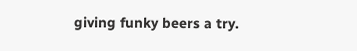giving funky beers a try.